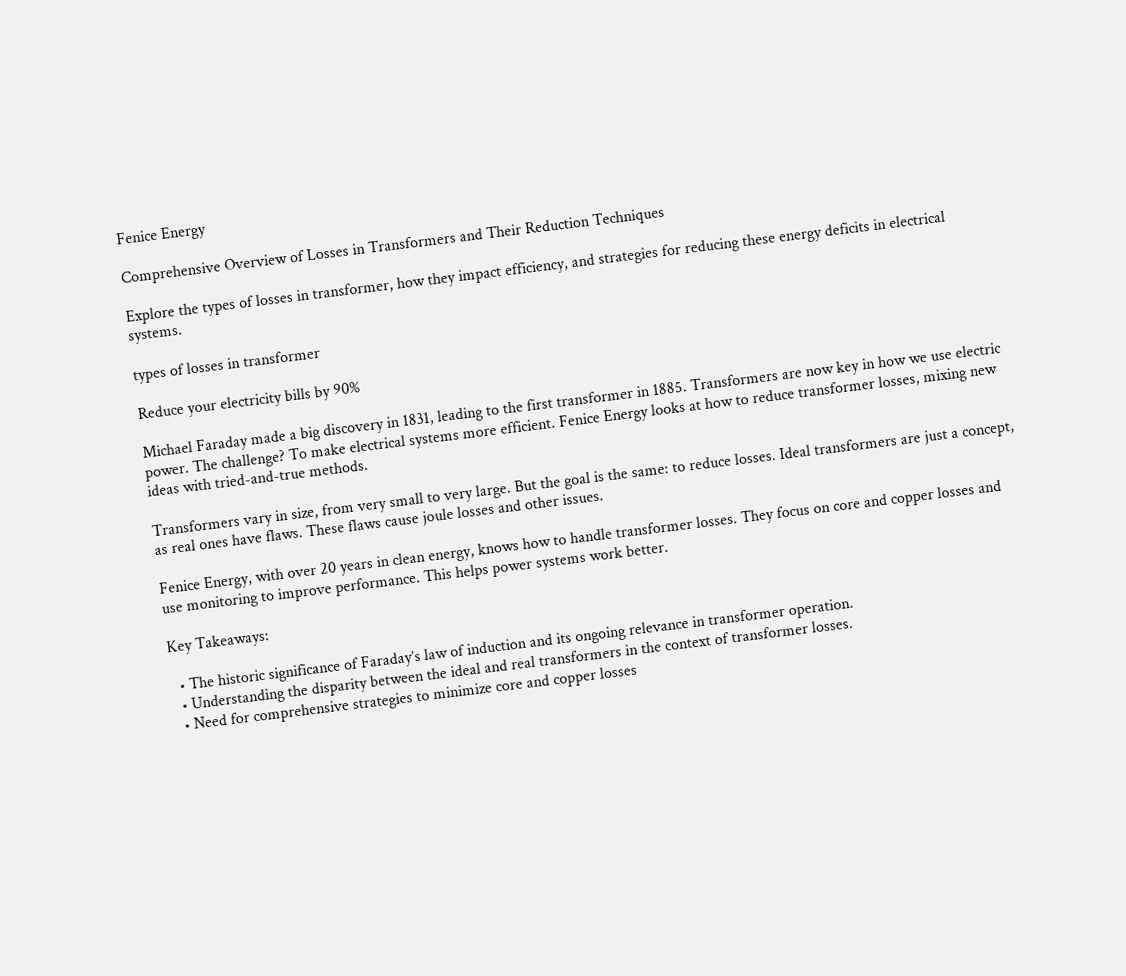Fenice Energy

Comprehensive Overview of Losses in Transformers and Their Reduction Techniques

Explore the types of losses in transformer, how they impact efficiency, and strategies for reducing these energy deficits in electrical systems.

types of losses in transformer

Reduce your electricity bills by 90%

Michael Faraday made a big discovery in 1831, leading to the first transformer in 1885. Transformers are now key in how we use electric power. The challenge? To make electrical systems more efficient. Fenice Energy looks at how to reduce transformer losses, mixing new ideas with tried-and-true methods.

Transformers vary in size, from very small to very large. But the goal is the same: to reduce losses. Ideal transformers are just a concept, as real ones have flaws. These flaws cause joule losses and other issues.

Fenice Energy, with over 20 years in clean energy, knows how to handle transformer losses. They focus on core and copper losses and use monitoring to improve performance. This helps power systems work better.

Key Takeaways:

  • The historic significance of Faraday’s law of induction and its ongoing relevance in transformer operation.
  • Understanding the disparity between the ideal and real transformers in the context of transformer losses.
  • Need for comprehensive strategies to minimize core and copper losses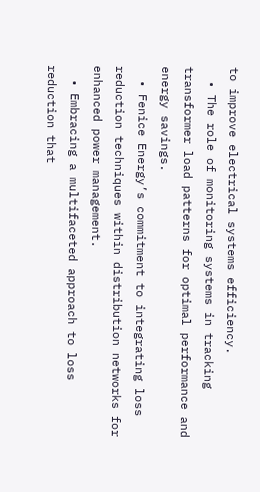to improve electrical systems efficiency.
  • The role of monitoring systems in tracking transformer load patterns for optimal performance and energy savings.
  • Fenice Energy’s commitment to integrating loss reduction techniques within distribution networks for enhanced power management.
  • Embracing a multifaceted approach to loss reduction that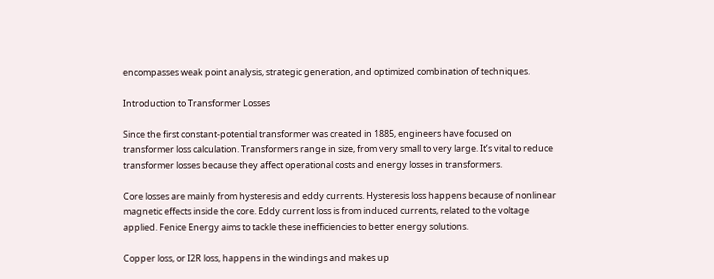encompasses weak point analysis, strategic generation, and optimized combination of techniques.

Introduction to Transformer Losses

Since the first constant-potential transformer was created in 1885, engineers have focused on transformer loss calculation. Transformers range in size, from very small to very large. It’s vital to reduce transformer losses because they affect operational costs and energy losses in transformers.

Core losses are mainly from hysteresis and eddy currents. Hysteresis loss happens because of nonlinear magnetic effects inside the core. Eddy current loss is from induced currents, related to the voltage applied. Fenice Energy aims to tackle these inefficiencies to better energy solutions.

Copper loss, or I2R loss, happens in the windings and makes up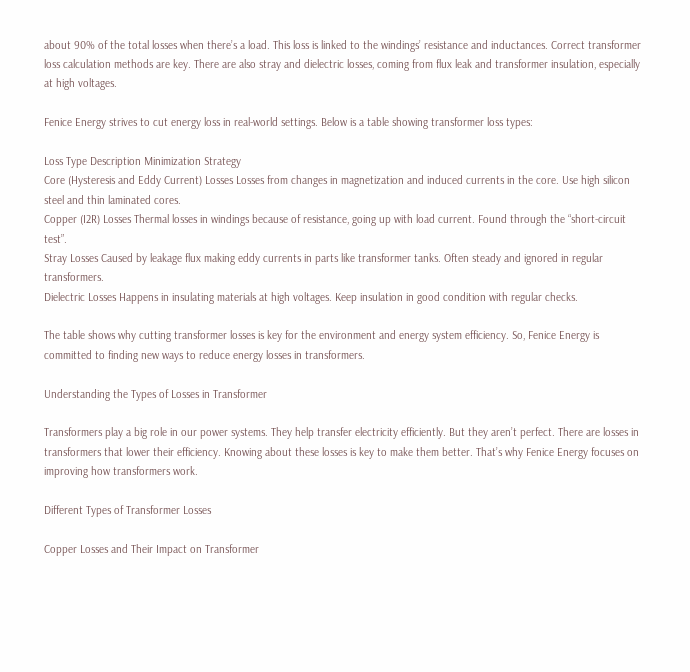about 90% of the total losses when there’s a load. This loss is linked to the windings’ resistance and inductances. Correct transformer loss calculation methods are key. There are also stray and dielectric losses, coming from flux leak and transformer insulation, especially at high voltages.

Fenice Energy strives to cut energy loss in real-world settings. Below is a table showing transformer loss types:

Loss Type Description Minimization Strategy
Core (Hysteresis and Eddy Current) Losses Losses from changes in magnetization and induced currents in the core. Use high silicon steel and thin laminated cores.
Copper (I2R) Losses Thermal losses in windings because of resistance, going up with load current. Found through the “short-circuit test”.
Stray Losses Caused by leakage flux making eddy currents in parts like transformer tanks. Often steady and ignored in regular transformers.
Dielectric Losses Happens in insulating materials at high voltages. Keep insulation in good condition with regular checks.

The table shows why cutting transformer losses is key for the environment and energy system efficiency. So, Fenice Energy is committed to finding new ways to reduce energy losses in transformers.

Understanding the Types of Losses in Transformer

Transformers play a big role in our power systems. They help transfer electricity efficiently. But they aren’t perfect. There are losses in transformers that lower their efficiency. Knowing about these losses is key to make them better. That’s why Fenice Energy focuses on improving how transformers work.

Different Types of Transformer Losses

Copper Losses and Their Impact on Transformer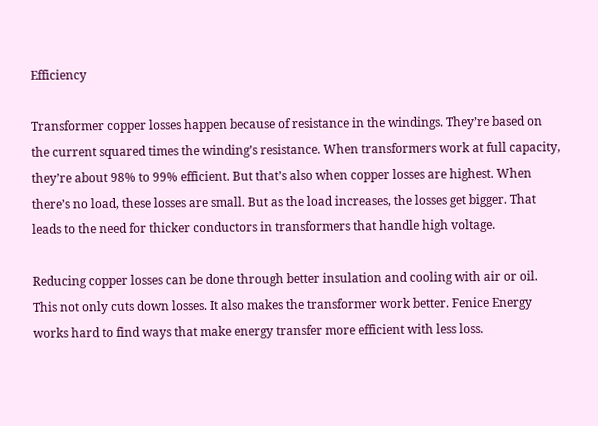Efficiency

Transformer copper losses happen because of resistance in the windings. They’re based on the current squared times the winding’s resistance. When transformers work at full capacity, they’re about 98% to 99% efficient. But that’s also when copper losses are highest. When there’s no load, these losses are small. But as the load increases, the losses get bigger. That leads to the need for thicker conductors in transformers that handle high voltage.

Reducing copper losses can be done through better insulation and cooling with air or oil. This not only cuts down losses. It also makes the transformer work better. Fenice Energy works hard to find ways that make energy transfer more efficient with less loss.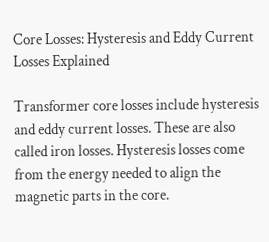Core Losses: Hysteresis and Eddy Current Losses Explained

Transformer core losses include hysteresis and eddy current losses. These are also called iron losses. Hysteresis losses come from the energy needed to align the magnetic parts in the core.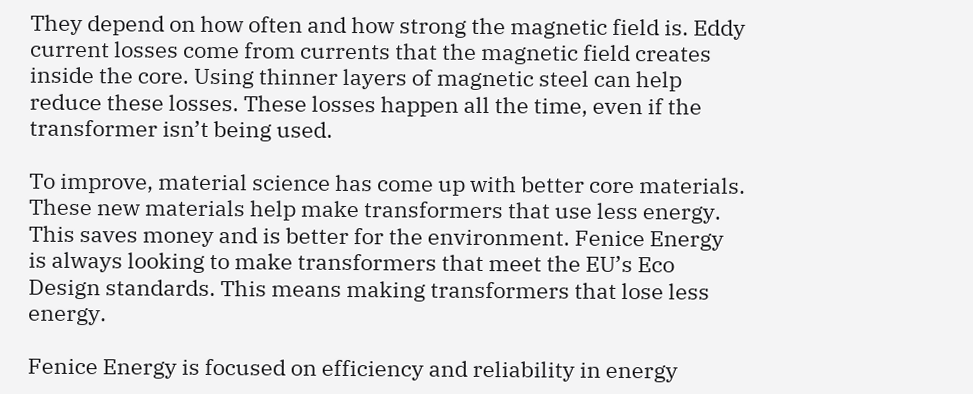They depend on how often and how strong the magnetic field is. Eddy current losses come from currents that the magnetic field creates inside the core. Using thinner layers of magnetic steel can help reduce these losses. These losses happen all the time, even if the transformer isn’t being used.

To improve, material science has come up with better core materials. These new materials help make transformers that use less energy. This saves money and is better for the environment. Fenice Energy is always looking to make transformers that meet the EU’s Eco Design standards. This means making transformers that lose less energy.

Fenice Energy is focused on efficiency and reliability in energy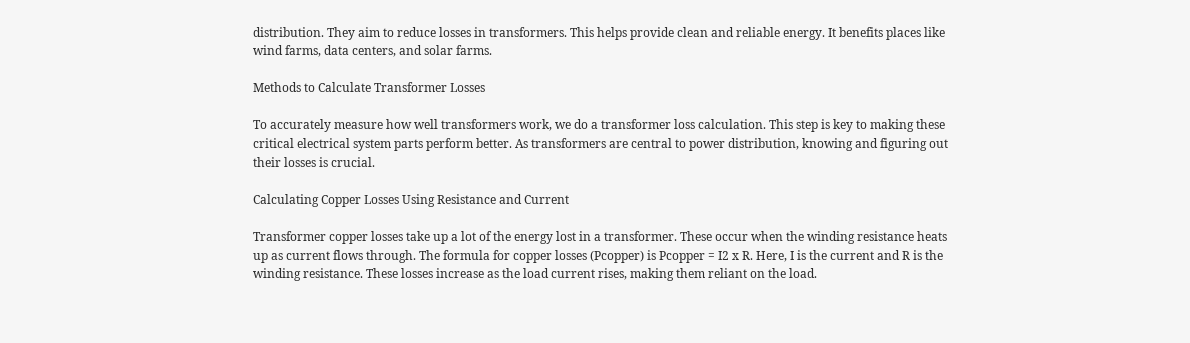distribution. They aim to reduce losses in transformers. This helps provide clean and reliable energy. It benefits places like wind farms, data centers, and solar farms.

Methods to Calculate Transformer Losses

To accurately measure how well transformers work, we do a transformer loss calculation. This step is key to making these critical electrical system parts perform better. As transformers are central to power distribution, knowing and figuring out their losses is crucial.

Calculating Copper Losses Using Resistance and Current

Transformer copper losses take up a lot of the energy lost in a transformer. These occur when the winding resistance heats up as current flows through. The formula for copper losses (Pcopper) is Pcopper = I2 x R. Here, I is the current and R is the winding resistance. These losses increase as the load current rises, making them reliant on the load.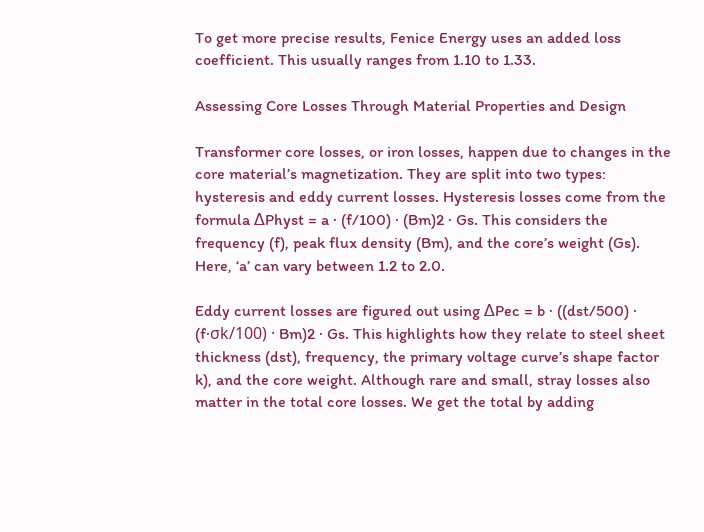To get more precise results, Fenice Energy uses an added loss coefficient. This usually ranges from 1.10 to 1.33.

Assessing Core Losses Through Material Properties and Design

Transformer core losses, or iron losses, happen due to changes in the core material’s magnetization. They are split into two types: hysteresis and eddy current losses. Hysteresis losses come from the formula ∆Physt = a · (f/100) · (Bm)2 · Gs. This considers the frequency (f), peak flux density (Bm), and the core’s weight (Gs). Here, ‘a’ can vary between 1.2 to 2.0.

Eddy current losses are figured out using ∆Pec = b · ((dst/500) · (f·σk/100) · Bm)2 · Gs. This highlights how they relate to steel sheet thickness (dst), frequency, the primary voltage curve’s shape factor k), and the core weight. Although rare and small, stray losses also matter in the total core losses. We get the total by adding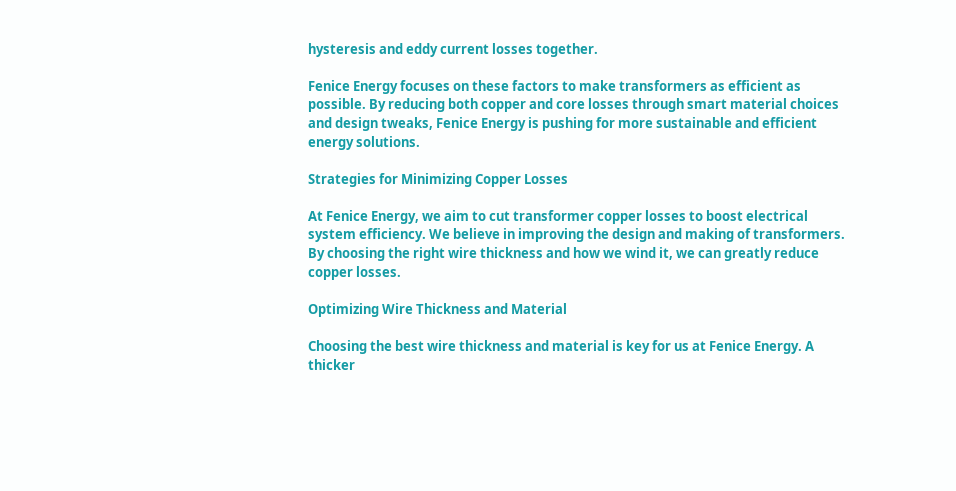hysteresis and eddy current losses together.

Fenice Energy focuses on these factors to make transformers as efficient as possible. By reducing both copper and core losses through smart material choices and design tweaks, Fenice Energy is pushing for more sustainable and efficient energy solutions.

Strategies for Minimizing Copper Losses

At Fenice Energy, we aim to cut transformer copper losses to boost electrical system efficiency. We believe in improving the design and making of transformers. By choosing the right wire thickness and how we wind it, we can greatly reduce copper losses.

Optimizing Wire Thickness and Material

Choosing the best wire thickness and material is key for us at Fenice Energy. A thicker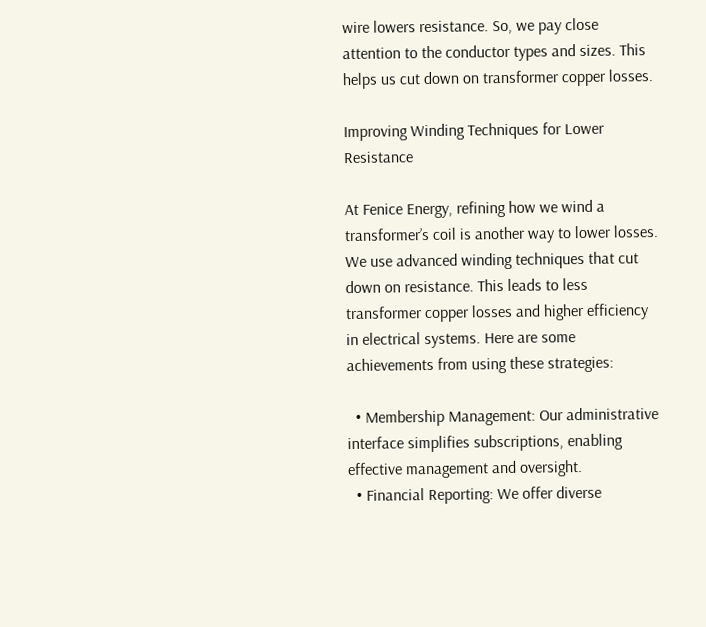wire lowers resistance. So, we pay close attention to the conductor types and sizes. This helps us cut down on transformer copper losses.

Improving Winding Techniques for Lower Resistance

At Fenice Energy, refining how we wind a transformer’s coil is another way to lower losses. We use advanced winding techniques that cut down on resistance. This leads to less transformer copper losses and higher efficiency in electrical systems. Here are some achievements from using these strategies:

  • Membership Management: Our administrative interface simplifies subscriptions, enabling effective management and oversight.
  • Financial Reporting: We offer diverse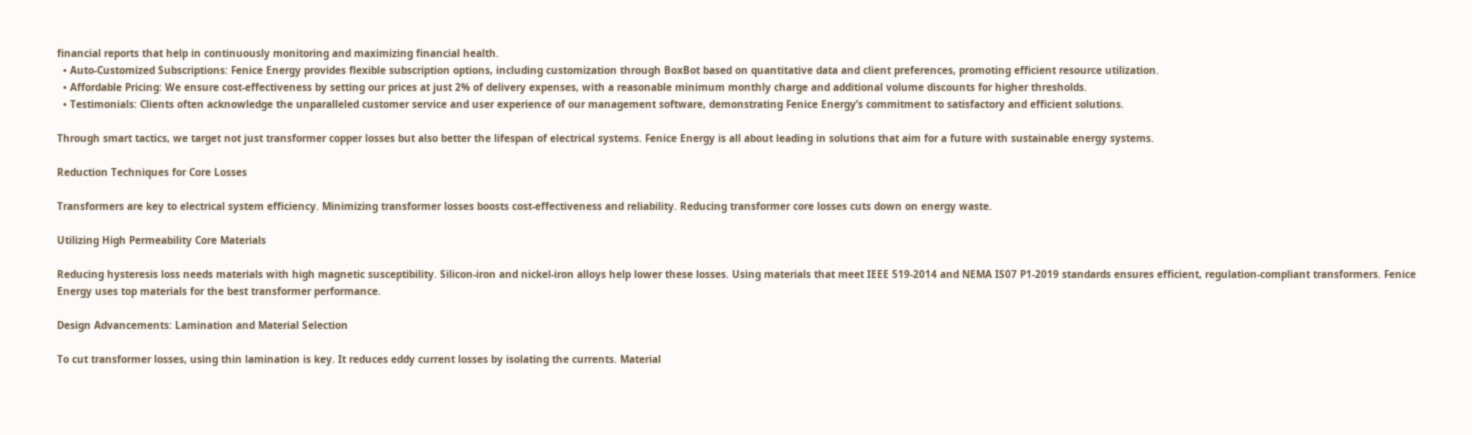financial reports that help in continuously monitoring and maximizing financial health.
  • Auto-Customized Subscriptions: Fenice Energy provides flexible subscription options, including customization through BoxBot based on quantitative data and client preferences, promoting efficient resource utilization.
  • Affordable Pricing: We ensure cost-effectiveness by setting our prices at just 2% of delivery expenses, with a reasonable minimum monthly charge and additional volume discounts for higher thresholds.
  • Testimonials: Clients often acknowledge the unparalleled customer service and user experience of our management software, demonstrating Fenice Energy’s commitment to satisfactory and efficient solutions.

Through smart tactics, we target not just transformer copper losses but also better the lifespan of electrical systems. Fenice Energy is all about leading in solutions that aim for a future with sustainable energy systems.

Reduction Techniques for Core Losses

Transformers are key to electrical system efficiency. Minimizing transformer losses boosts cost-effectiveness and reliability. Reducing transformer core losses cuts down on energy waste.

Utilizing High Permeability Core Materials

Reducing hysteresis loss needs materials with high magnetic susceptibility. Silicon-iron and nickel-iron alloys help lower these losses. Using materials that meet IEEE 519-2014 and NEMA IS07 P1-2019 standards ensures efficient, regulation-compliant transformers. Fenice Energy uses top materials for the best transformer performance.

Design Advancements: Lamination and Material Selection

To cut transformer losses, using thin lamination is key. It reduces eddy current losses by isolating the currents. Material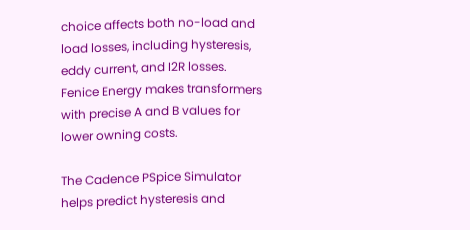choice affects both no-load and load losses, including hysteresis, eddy current, and I2R losses. Fenice Energy makes transformers with precise A and B values for lower owning costs.

The Cadence PSpice Simulator helps predict hysteresis and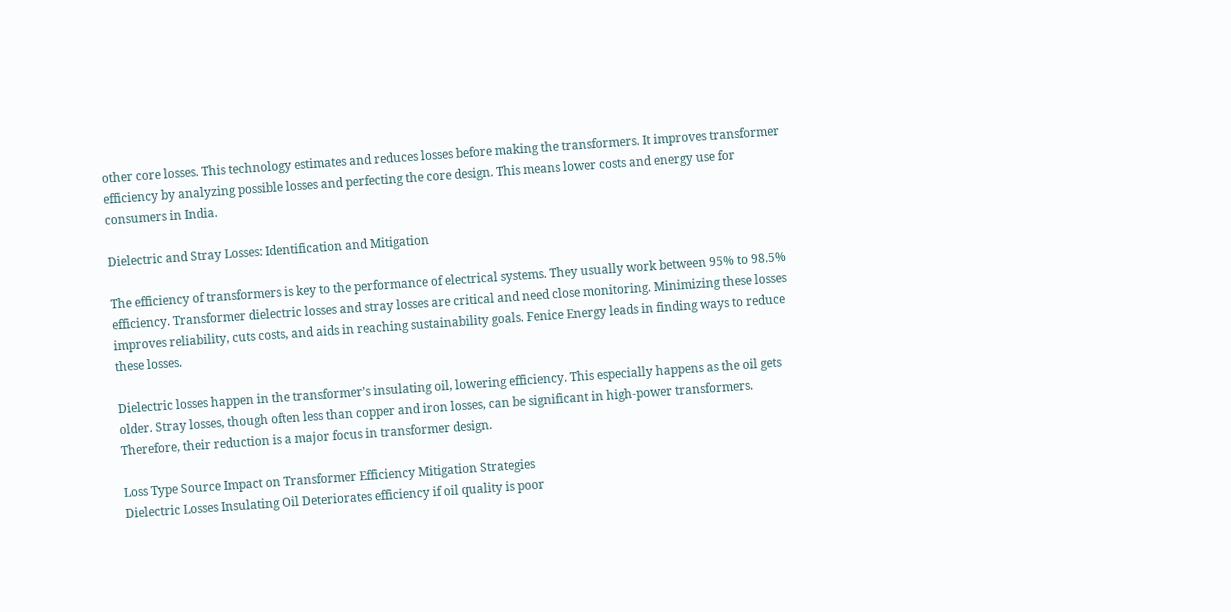other core losses. This technology estimates and reduces losses before making the transformers. It improves transformer efficiency by analyzing possible losses and perfecting the core design. This means lower costs and energy use for consumers in India.

Dielectric and Stray Losses: Identification and Mitigation

The efficiency of transformers is key to the performance of electrical systems. They usually work between 95% to 98.5% efficiency. Transformer dielectric losses and stray losses are critical and need close monitoring. Minimizing these losses improves reliability, cuts costs, and aids in reaching sustainability goals. Fenice Energy leads in finding ways to reduce these losses.

Dielectric losses happen in the transformer’s insulating oil, lowering efficiency. This especially happens as the oil gets older. Stray losses, though often less than copper and iron losses, can be significant in high-power transformers. Therefore, their reduction is a major focus in transformer design.

Loss Type Source Impact on Transformer Efficiency Mitigation Strategies
Dielectric Losses Insulating Oil Deteriorates efficiency if oil quality is poor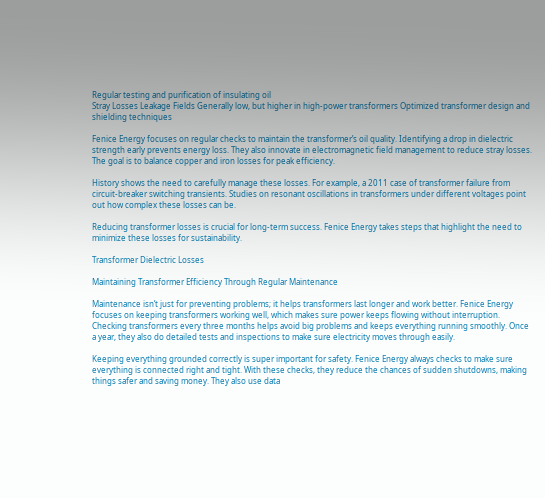Regular testing and purification of insulating oil
Stray Losses Leakage Fields Generally low, but higher in high-power transformers Optimized transformer design and shielding techniques

Fenice Energy focuses on regular checks to maintain the transformer’s oil quality. Identifying a drop in dielectric strength early prevents energy loss. They also innovate in electromagnetic field management to reduce stray losses. The goal is to balance copper and iron losses for peak efficiency.

History shows the need to carefully manage these losses. For example, a 2011 case of transformer failure from circuit-breaker switching transients. Studies on resonant oscillations in transformers under different voltages point out how complex these losses can be.

Reducing transformer losses is crucial for long-term success. Fenice Energy takes steps that highlight the need to minimize these losses for sustainability.

Transformer Dielectric Losses

Maintaining Transformer Efficiency Through Regular Maintenance

Maintenance isn’t just for preventing problems; it helps transformers last longer and work better. Fenice Energy focuses on keeping transformers working well, which makes sure power keeps flowing without interruption. Checking transformers every three months helps avoid big problems and keeps everything running smoothly. Once a year, they also do detailed tests and inspections to make sure electricity moves through easily.

Keeping everything grounded correctly is super important for safety. Fenice Energy always checks to make sure everything is connected right and tight. With these checks, they reduce the chances of sudden shutdowns, making things safer and saving money. They also use data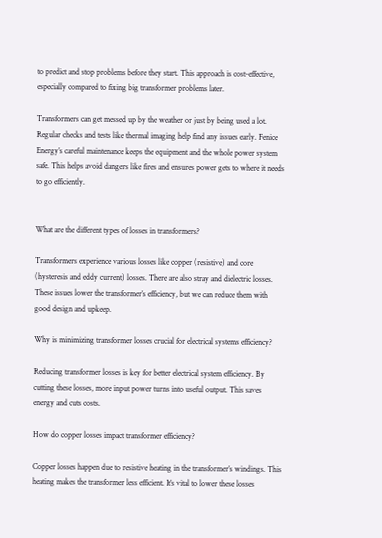to predict and stop problems before they start. This approach is cost-effective, especially compared to fixing big transformer problems later.

Transformers can get messed up by the weather or just by being used a lot. Regular checks and tests like thermal imaging help find any issues early. Fenice Energy’s careful maintenance keeps the equipment and the whole power system safe. This helps avoid dangers like fires and ensures power gets to where it needs to go efficiently.


What are the different types of losses in transformers?

Transformers experience various losses like copper (resistive) and core (hysteresis and eddy current) losses. There are also stray and dielectric losses. These issues lower the transformer’s efficiency, but we can reduce them with good design and upkeep.

Why is minimizing transformer losses crucial for electrical systems efficiency?

Reducing transformer losses is key for better electrical system efficiency. By cutting these losses, more input power turns into useful output. This saves energy and cuts costs.

How do copper losses impact transformer efficiency?

Copper losses happen due to resistive heating in the transformer’s windings. This heating makes the transformer less efficient. It’s vital to lower these losses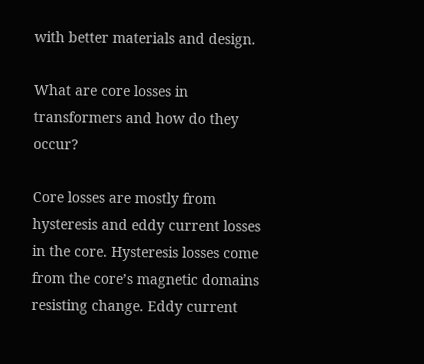with better materials and design.

What are core losses in transformers and how do they occur?

Core losses are mostly from hysteresis and eddy current losses in the core. Hysteresis losses come from the core’s magnetic domains resisting change. Eddy current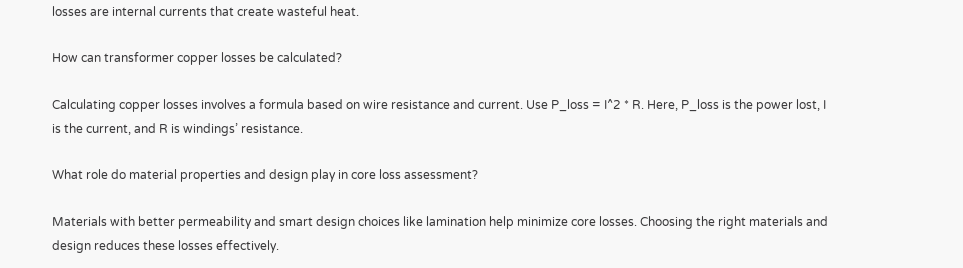losses are internal currents that create wasteful heat.

How can transformer copper losses be calculated?

Calculating copper losses involves a formula based on wire resistance and current. Use P_loss = I^2 * R. Here, P_loss is the power lost, I is the current, and R is windings’ resistance.

What role do material properties and design play in core loss assessment?

Materials with better permeability and smart design choices like lamination help minimize core losses. Choosing the right materials and design reduces these losses effectively.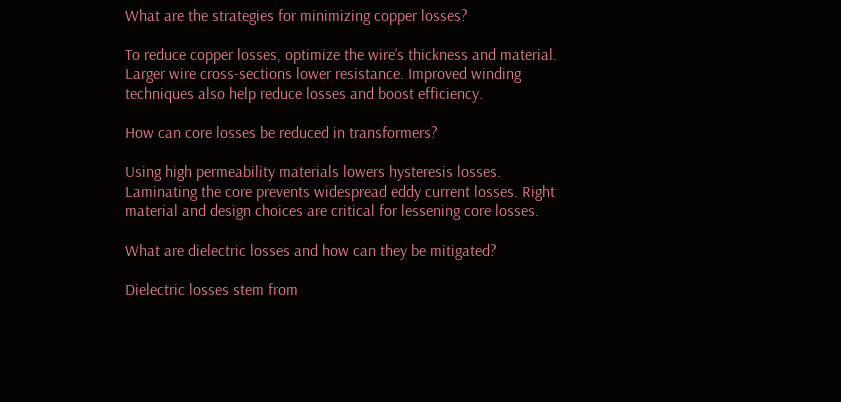What are the strategies for minimizing copper losses?

To reduce copper losses, optimize the wire’s thickness and material. Larger wire cross-sections lower resistance. Improved winding techniques also help reduce losses and boost efficiency.

How can core losses be reduced in transformers?

Using high permeability materials lowers hysteresis losses. Laminating the core prevents widespread eddy current losses. Right material and design choices are critical for lessening core losses.

What are dielectric losses and how can they be mitigated?

Dielectric losses stem from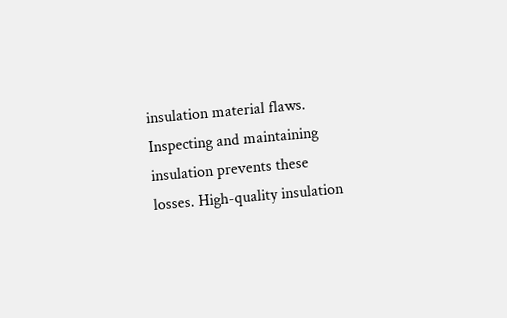insulation material flaws. Inspecting and maintaining insulation prevents these losses. High-quality insulation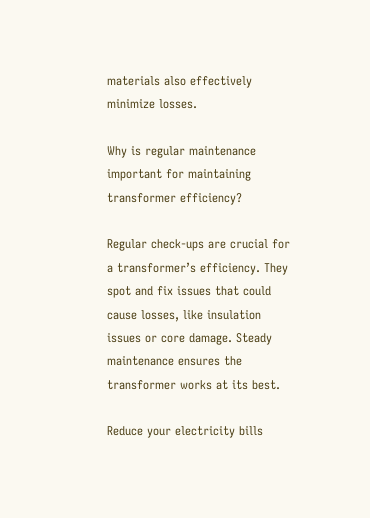materials also effectively minimize losses.

Why is regular maintenance important for maintaining transformer efficiency?

Regular check-ups are crucial for a transformer’s efficiency. They spot and fix issues that could cause losses, like insulation issues or core damage. Steady maintenance ensures the transformer works at its best.

Reduce your electricity bills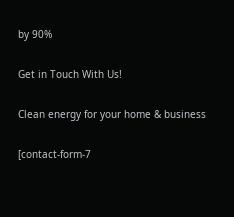by 90%

Get in Touch With Us!

Clean energy for your home & business

[contact-form-7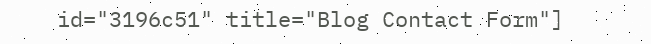id="3196c51" title="Blog Contact Form"]